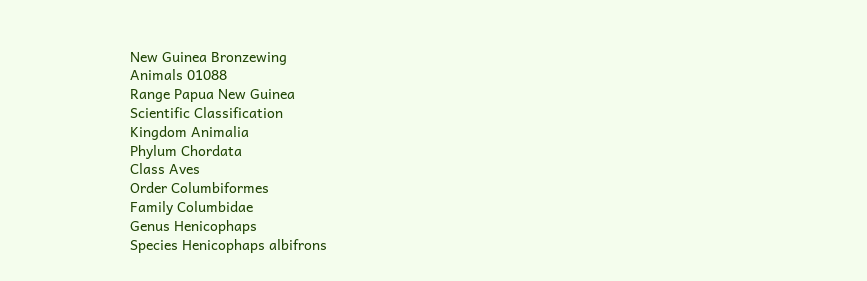New Guinea Bronzewing
Animals 01088
Range Papua New Guinea
Scientific Classification
Kingdom Animalia
Phylum Chordata
Class Aves
Order Columbiformes
Family Columbidae
Genus Henicophaps
Species Henicophaps albifrons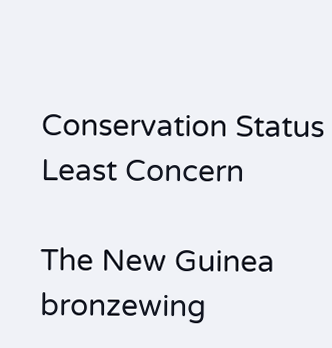Conservation Status
Least Concern

The New Guinea bronzewing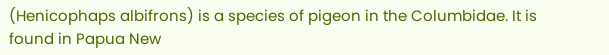(Henicophaps albifrons) is a species of pigeon in the Columbidae. It is found in Papua New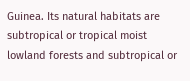Guinea. Its natural habitats are subtropical or tropical moist lowland forests and subtropical or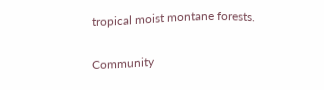tropical moist montane forests.

Community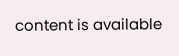content is available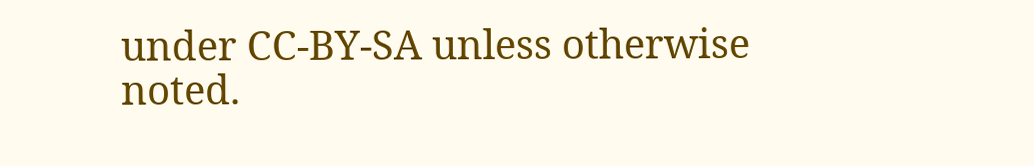under CC-BY-SA unless otherwise noted.